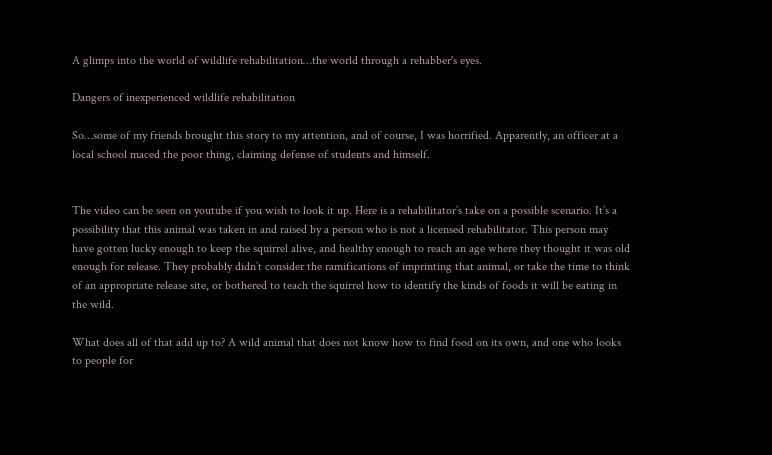A glimps into the world of wildlife rehabilitation…the world through a rehabber's eyes.

Dangers of inexperienced wildlife rehabilitation

So…some of my friends brought this story to my attention, and of course, I was horrified. Apparently, an officer at a local school maced the poor thing, claiming defense of students and himself.


The video can be seen on youtube if you wish to look it up. Here is a rehabilitator’s take on a possible scenario. It’s a possibility that this animal was taken in and raised by a person who is not a licensed rehabilitator. This person may have gotten lucky enough to keep the squirrel alive, and healthy enough to reach an age where they thought it was old enough for release. They probably didn’t consider the ramifications of imprinting that animal, or take the time to think of an appropriate release site, or bothered to teach the squirrel how to identify the kinds of foods it will be eating in the wild.

What does all of that add up to? A wild animal that does not know how to find food on its own, and one who looks to people for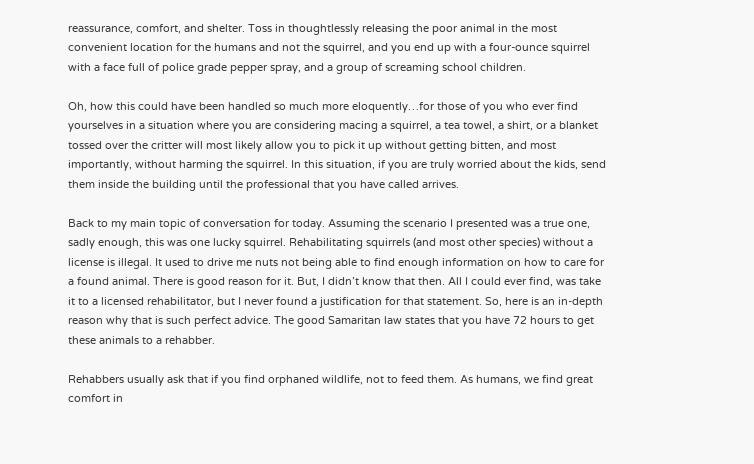reassurance, comfort, and shelter. Toss in thoughtlessly releasing the poor animal in the most convenient location for the humans and not the squirrel, and you end up with a four-ounce squirrel with a face full of police grade pepper spray, and a group of screaming school children.

Oh, how this could have been handled so much more eloquently…for those of you who ever find yourselves in a situation where you are considering macing a squirrel, a tea towel, a shirt, or a blanket tossed over the critter will most likely allow you to pick it up without getting bitten, and most importantly, without harming the squirrel. In this situation, if you are truly worried about the kids, send them inside the building until the professional that you have called arrives.

Back to my main topic of conversation for today. Assuming the scenario I presented was a true one, sadly enough, this was one lucky squirrel. Rehabilitating squirrels (and most other species) without a license is illegal. It used to drive me nuts not being able to find enough information on how to care for a found animal. There is good reason for it. But, I didn’t know that then. All I could ever find, was take it to a licensed rehabilitator, but I never found a justification for that statement. So, here is an in-depth reason why that is such perfect advice. The good Samaritan law states that you have 72 hours to get these animals to a rehabber.

Rehabbers usually ask that if you find orphaned wildlife, not to feed them. As humans, we find great comfort in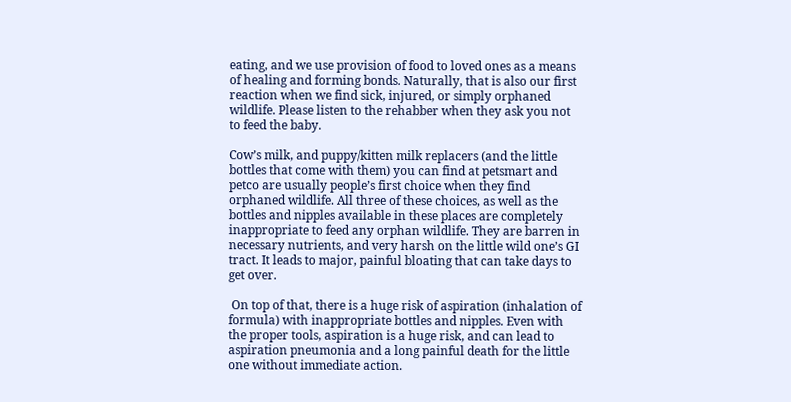eating, and we use provision of food to loved ones as a means of healing and forming bonds. Naturally, that is also our first reaction when we find sick, injured, or simply orphaned wildlife. Please listen to the rehabber when they ask you not to feed the baby.

Cow’s milk, and puppy/kitten milk replacers (and the little bottles that come with them) you can find at petsmart and petco are usually people’s first choice when they find orphaned wildlife. All three of these choices, as well as the bottles and nipples available in these places are completely inappropriate to feed any orphan wildlife. They are barren in necessary nutrients, and very harsh on the little wild one’s GI tract. It leads to major, painful bloating that can take days to get over.

 On top of that, there is a huge risk of aspiration (inhalation of formula) with inappropriate bottles and nipples. Even with the proper tools, aspiration is a huge risk, and can lead to aspiration pneumonia and a long painful death for the little one without immediate action.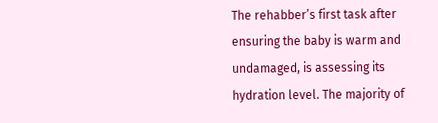The rehabber’s first task after ensuring the baby is warm and undamaged, is assessing its hydration level. The majority of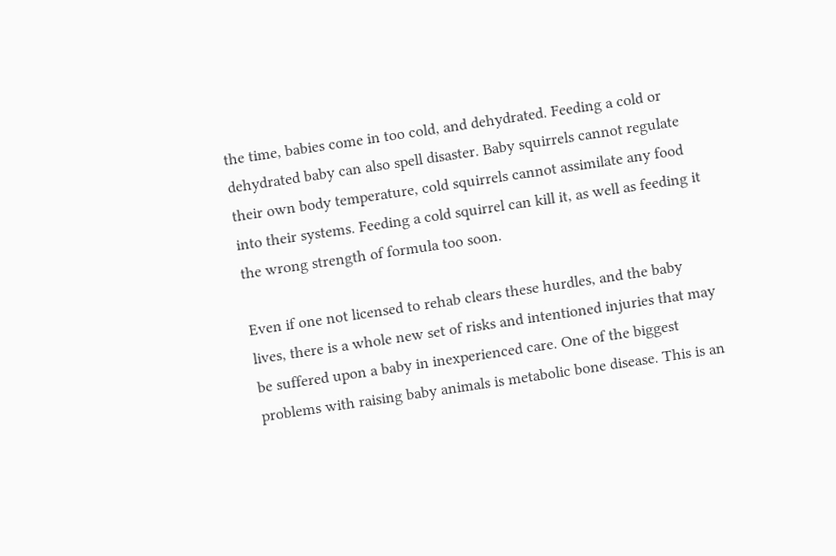the time, babies come in too cold, and dehydrated. Feeding a cold or dehydrated baby can also spell disaster. Baby squirrels cannot regulate their own body temperature, cold squirrels cannot assimilate any food into their systems. Feeding a cold squirrel can kill it, as well as feeding it the wrong strength of formula too soon.

Even if one not licensed to rehab clears these hurdles, and the baby lives, there is a whole new set of risks and intentioned injuries that may be suffered upon a baby in inexperienced care. One of the biggest problems with raising baby animals is metabolic bone disease. This is an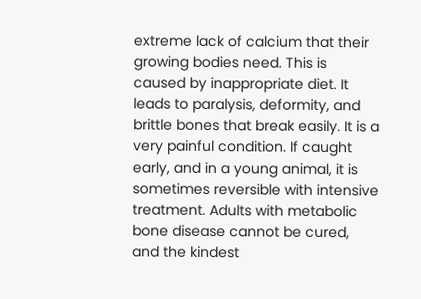extreme lack of calcium that their growing bodies need. This is caused by inappropriate diet. It leads to paralysis, deformity, and brittle bones that break easily. It is a very painful condition. If caught early, and in a young animal, it is sometimes reversible with intensive treatment. Adults with metabolic bone disease cannot be cured, and the kindest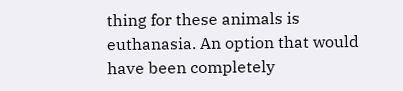thing for these animals is euthanasia. An option that would have been completely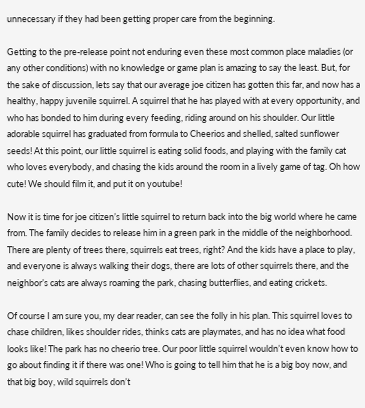unnecessary if they had been getting proper care from the beginning.

Getting to the pre-release point not enduring even these most common place maladies (or any other conditions) with no knowledge or game plan is amazing to say the least. But, for the sake of discussion, lets say that our average joe citizen has gotten this far, and now has a healthy, happy juvenile squirrel. A squirrel that he has played with at every opportunity, and who has bonded to him during every feeding, riding around on his shoulder. Our little adorable squirrel has graduated from formula to Cheerios and shelled, salted sunflower seeds! At this point, our little squirrel is eating solid foods, and playing with the family cat who loves everybody, and chasing the kids around the room in a lively game of tag. Oh how cute! We should film it, and put it on youtube!

Now it is time for joe citizen’s little squirrel to return back into the big world where he came from. The family decides to release him in a green park in the middle of the neighborhood. There are plenty of trees there, squirrels eat trees, right? And the kids have a place to play, and everyone is always walking their dogs, there are lots of other squirrels there, and the neighbor’s cats are always roaming the park, chasing butterflies, and eating crickets.

Of course I am sure you, my dear reader, can see the folly in his plan. This squirrel loves to chase children, likes shoulder rides, thinks cats are playmates, and has no idea what food looks like! The park has no cheerio tree. Our poor little squirrel wouldn’t even know how to go about finding it if there was one! Who is going to tell him that he is a big boy now, and that big boy, wild squirrels don’t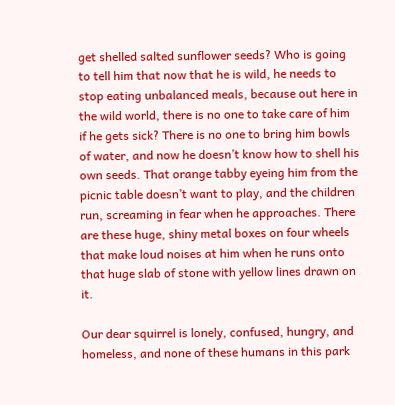get shelled salted sunflower seeds? Who is going to tell him that now that he is wild, he needs to stop eating unbalanced meals, because out here in the wild world, there is no one to take care of him if he gets sick? There is no one to bring him bowls of water, and now he doesn’t know how to shell his own seeds. That orange tabby eyeing him from the picnic table doesn’t want to play, and the children run, screaming in fear when he approaches. There are these huge, shiny metal boxes on four wheels that make loud noises at him when he runs onto that huge slab of stone with yellow lines drawn on it.

Our dear squirrel is lonely, confused, hungry, and homeless, and none of these humans in this park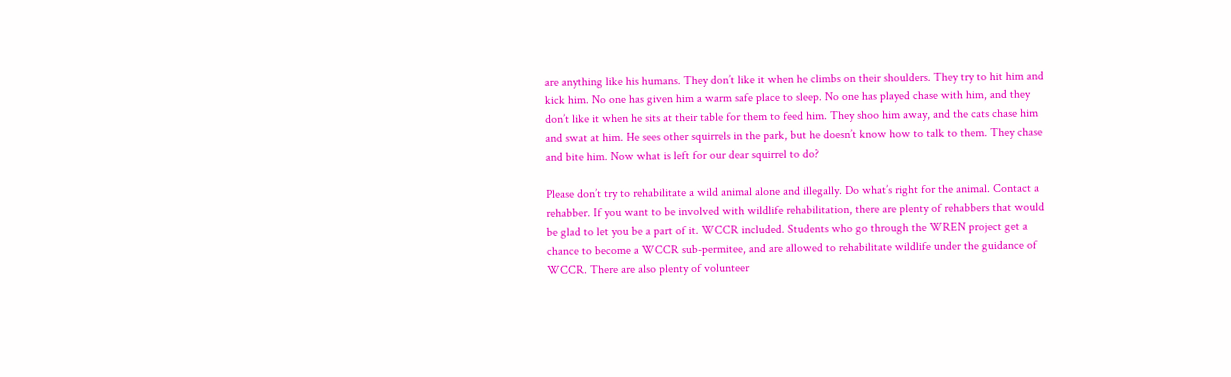are anything like his humans. They don’t like it when he climbs on their shoulders. They try to hit him and kick him. No one has given him a warm safe place to sleep. No one has played chase with him, and they don’t like it when he sits at their table for them to feed him. They shoo him away, and the cats chase him and swat at him. He sees other squirrels in the park, but he doesn’t know how to talk to them. They chase and bite him. Now what is left for our dear squirrel to do?

Please don’t try to rehabilitate a wild animal alone and illegally. Do what’s right for the animal. Contact a rehabber. If you want to be involved with wildlife rehabilitation, there are plenty of rehabbers that would be glad to let you be a part of it. WCCR included. Students who go through the WREN project get a chance to become a WCCR sub-permitee, and are allowed to rehabilitate wildlife under the guidance of WCCR. There are also plenty of volunteer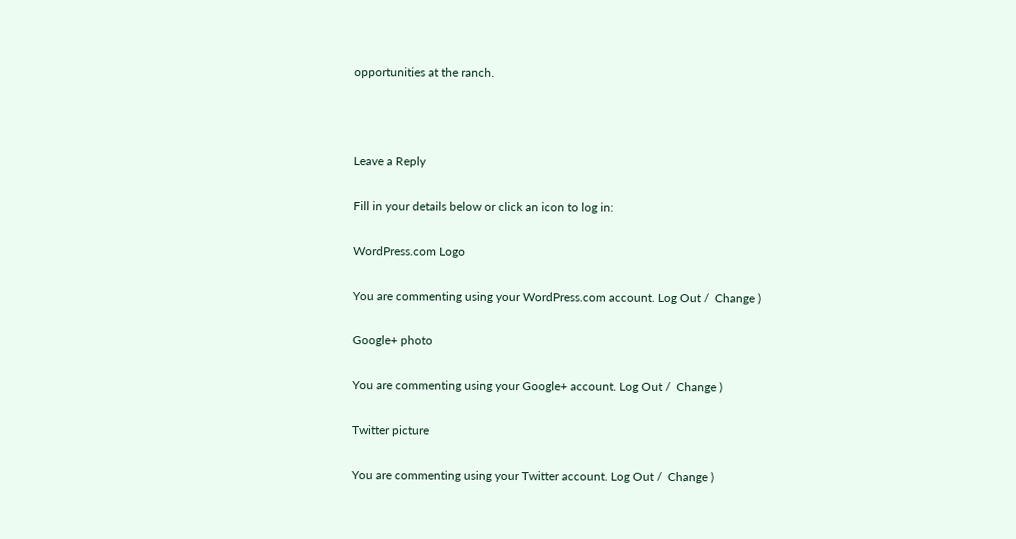opportunities at the ranch.



Leave a Reply

Fill in your details below or click an icon to log in:

WordPress.com Logo

You are commenting using your WordPress.com account. Log Out /  Change )

Google+ photo

You are commenting using your Google+ account. Log Out /  Change )

Twitter picture

You are commenting using your Twitter account. Log Out /  Change )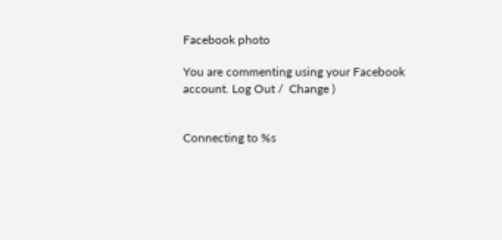Facebook photo

You are commenting using your Facebook account. Log Out /  Change )


Connecting to %s